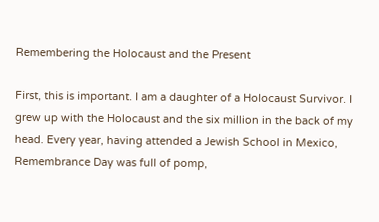Remembering the Holocaust and the Present

First, this is important. I am a daughter of a Holocaust Survivor. I grew up with the Holocaust and the six million in the back of my head. Every year, having attended a Jewish School in Mexico, Remembrance Day was full of pomp,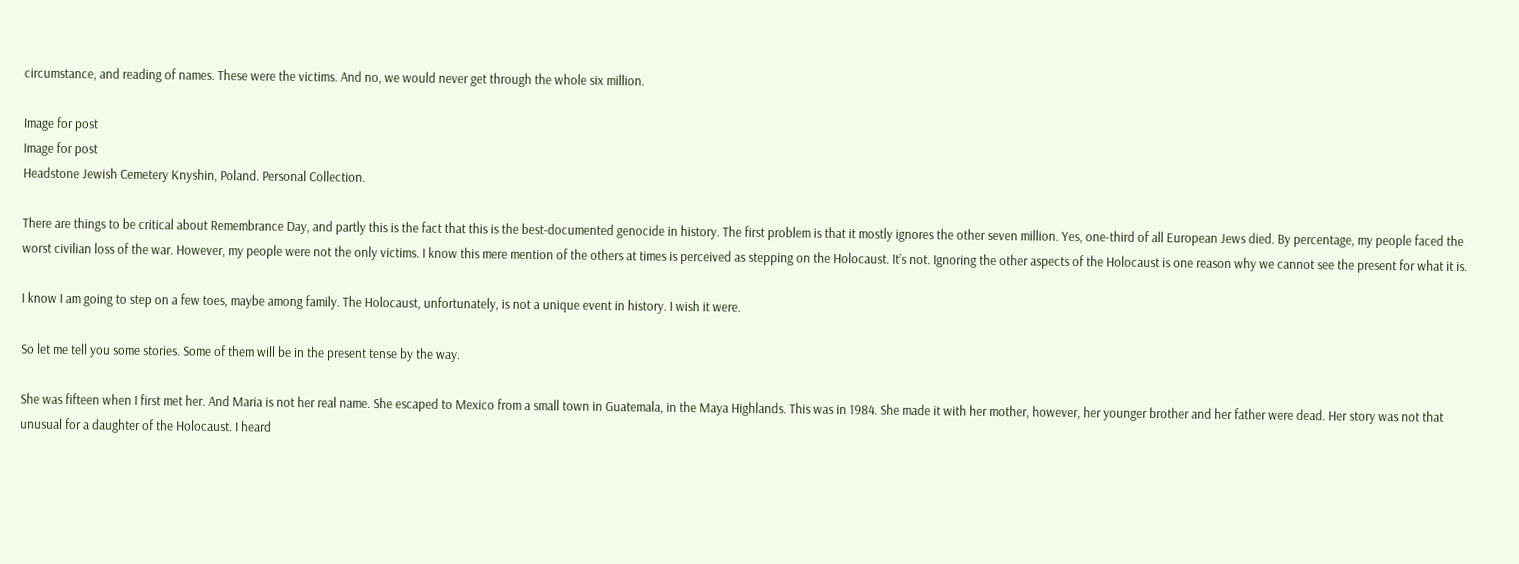circumstance, and reading of names. These were the victims. And no, we would never get through the whole six million.

Image for post
Image for post
Headstone Jewish Cemetery Knyshin, Poland. Personal Collection.

There are things to be critical about Remembrance Day, and partly this is the fact that this is the best-documented genocide in history. The first problem is that it mostly ignores the other seven million. Yes, one-third of all European Jews died. By percentage, my people faced the worst civilian loss of the war. However, my people were not the only victims. I know this mere mention of the others at times is perceived as stepping on the Holocaust. It’s not. Ignoring the other aspects of the Holocaust is one reason why we cannot see the present for what it is.

I know I am going to step on a few toes, maybe among family. The Holocaust, unfortunately, is not a unique event in history. I wish it were.

So let me tell you some stories. Some of them will be in the present tense by the way.

She was fifteen when I first met her. And Maria is not her real name. She escaped to Mexico from a small town in Guatemala, in the Maya Highlands. This was in 1984. She made it with her mother, however, her younger brother and her father were dead. Her story was not that unusual for a daughter of the Holocaust. I heard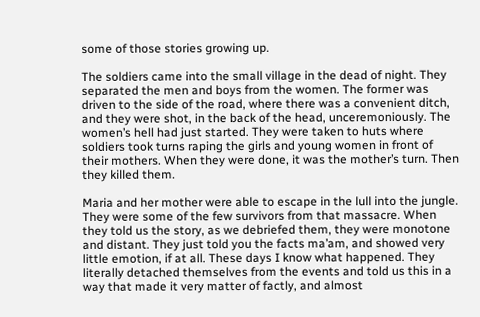some of those stories growing up.

The soldiers came into the small village in the dead of night. They separated the men and boys from the women. The former was driven to the side of the road, where there was a convenient ditch, and they were shot, in the back of the head, unceremoniously. The women’s hell had just started. They were taken to huts where soldiers took turns raping the girls and young women in front of their mothers. When they were done, it was the mother’s turn. Then they killed them.

Maria and her mother were able to escape in the lull into the jungle. They were some of the few survivors from that massacre. When they told us the story, as we debriefed them, they were monotone and distant. They just told you the facts ma’am, and showed very little emotion, if at all. These days I know what happened. They literally detached themselves from the events and told us this in a way that made it very matter of factly, and almost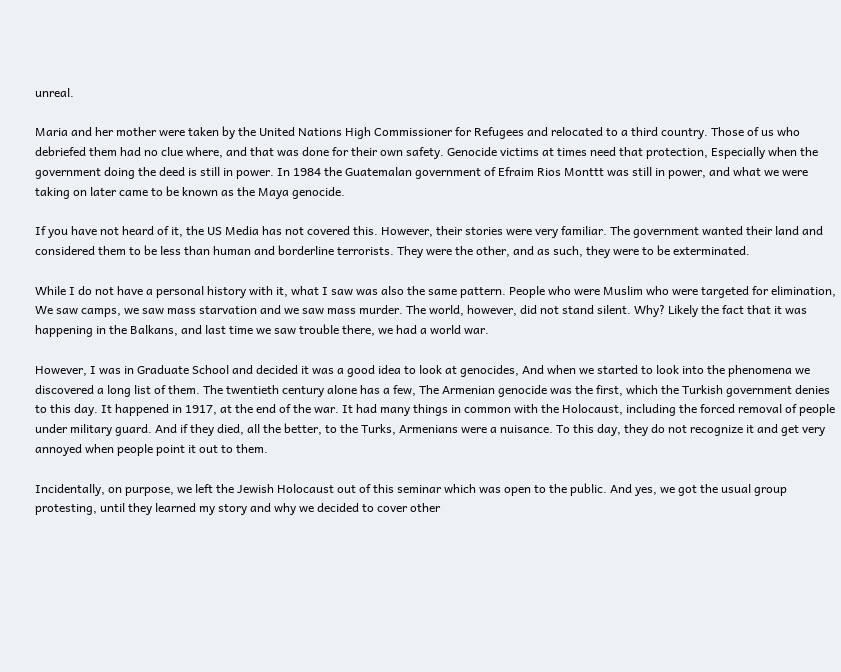unreal.

Maria and her mother were taken by the United Nations High Commissioner for Refugees and relocated to a third country. Those of us who debriefed them had no clue where, and that was done for their own safety. Genocide victims at times need that protection, Especially when the government doing the deed is still in power. In 1984 the Guatemalan government of Efraim Rios Monttt was still in power, and what we were taking on later came to be known as the Maya genocide.

If you have not heard of it, the US Media has not covered this. However, their stories were very familiar. The government wanted their land and considered them to be less than human and borderline terrorists. They were the other, and as such, they were to be exterminated.

While I do not have a personal history with it, what I saw was also the same pattern. People who were Muslim who were targeted for elimination, We saw camps, we saw mass starvation and we saw mass murder. The world, however, did not stand silent. Why? Likely the fact that it was happening in the Balkans, and last time we saw trouble there, we had a world war.

However, I was in Graduate School and decided it was a good idea to look at genocides, And when we started to look into the phenomena we discovered a long list of them. The twentieth century alone has a few, The Armenian genocide was the first, which the Turkish government denies to this day. It happened in 1917, at the end of the war. It had many things in common with the Holocaust, including the forced removal of people under military guard. And if they died, all the better, to the Turks, Armenians were a nuisance. To this day, they do not recognize it and get very annoyed when people point it out to them.

Incidentally, on purpose, we left the Jewish Holocaust out of this seminar which was open to the public. And yes, we got the usual group protesting, until they learned my story and why we decided to cover other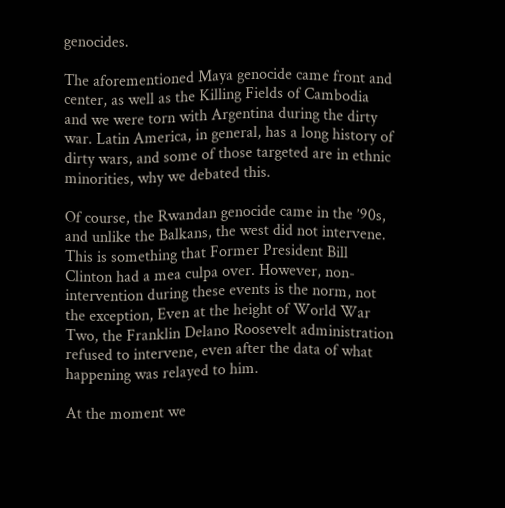genocides.

The aforementioned Maya genocide came front and center, as well as the Killing Fields of Cambodia and we were torn with Argentina during the dirty war. Latin America, in general, has a long history of dirty wars, and some of those targeted are in ethnic minorities, why we debated this.

Of course, the Rwandan genocide came in the ’90s, and unlike the Balkans, the west did not intervene. This is something that Former President Bill Clinton had a mea culpa over. However, non-intervention during these events is the norm, not the exception, Even at the height of World War Two, the Franklin Delano Roosevelt administration refused to intervene, even after the data of what happening was relayed to him.

At the moment we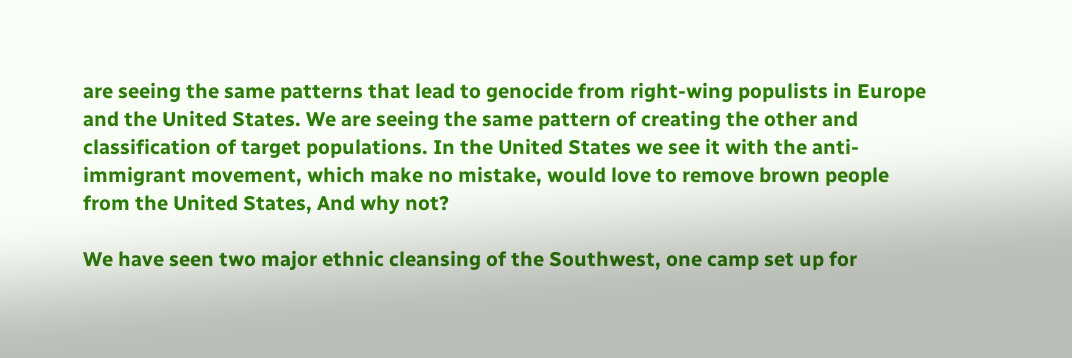are seeing the same patterns that lead to genocide from right-wing populists in Europe and the United States. We are seeing the same pattern of creating the other and classification of target populations. In the United States we see it with the anti-immigrant movement, which make no mistake, would love to remove brown people from the United States, And why not?

We have seen two major ethnic cleansing of the Southwest, one camp set up for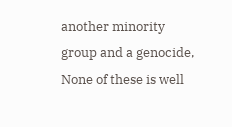another minority group and a genocide, None of these is well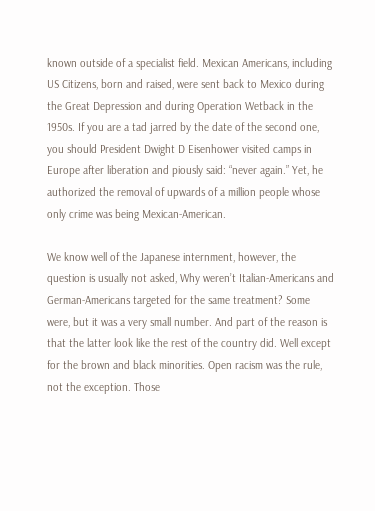known outside of a specialist field. Mexican Americans, including US Citizens, born and raised, were sent back to Mexico during the Great Depression and during Operation Wetback in the 1950s. If you are a tad jarred by the date of the second one, you should President Dwight D Eisenhower visited camps in Europe after liberation and piously said: “never again.” Yet, he authorized the removal of upwards of a million people whose only crime was being Mexican-American.

We know well of the Japanese internment, however, the question is usually not asked, Why weren’t Italian-Americans and German-Americans targeted for the same treatment? Some were, but it was a very small number. And part of the reason is that the latter look like the rest of the country did. Well except for the brown and black minorities. Open racism was the rule, not the exception. Those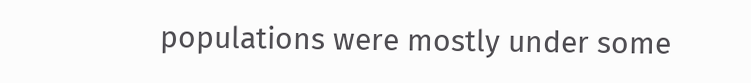populations were mostly under some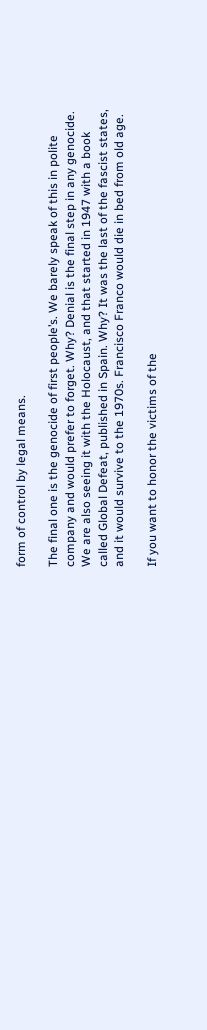form of control by legal means.

The final one is the genocide of first people’s. We barely speak of this in polite company and would prefer to forget. Why? Denial is the final step in any genocide. We are also seeing it with the Holocaust, and that started in 1947 with a book called Global Defeat, published in Spain. Why? It was the last of the fascist states, and it would survive to the 1970s. Francisco Franco would die in bed from old age.

If you want to honor the victims of the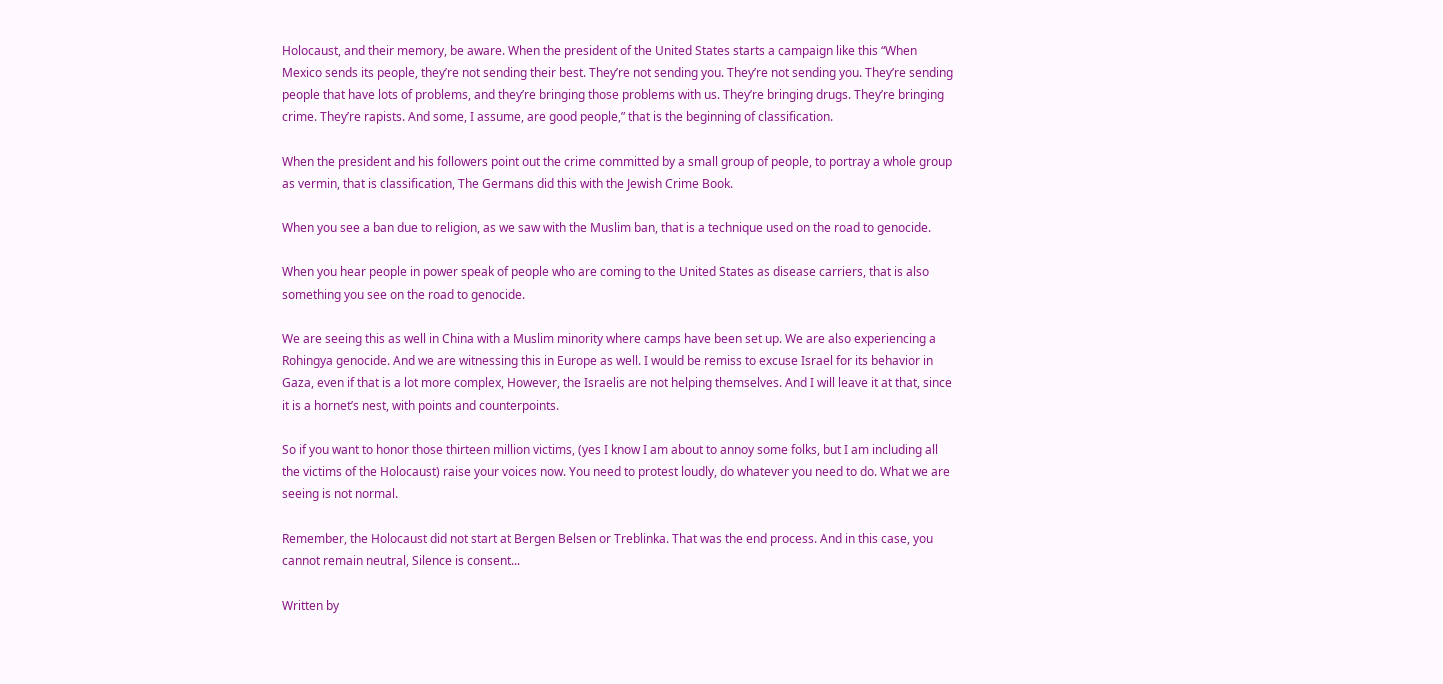Holocaust, and their memory, be aware. When the president of the United States starts a campaign like this “When Mexico sends its people, they’re not sending their best. They’re not sending you. They’re not sending you. They’re sending people that have lots of problems, and they’re bringing those problems with us. They’re bringing drugs. They’re bringing crime. They’re rapists. And some, I assume, are good people,” that is the beginning of classification.

When the president and his followers point out the crime committed by a small group of people, to portray a whole group as vermin, that is classification, The Germans did this with the Jewish Crime Book.

When you see a ban due to religion, as we saw with the Muslim ban, that is a technique used on the road to genocide.

When you hear people in power speak of people who are coming to the United States as disease carriers, that is also something you see on the road to genocide.

We are seeing this as well in China with a Muslim minority where camps have been set up. We are also experiencing a Rohingya genocide. And we are witnessing this in Europe as well. I would be remiss to excuse Israel for its behavior in Gaza, even if that is a lot more complex, However, the Israelis are not helping themselves. And I will leave it at that, since it is a hornet’s nest, with points and counterpoints.

So if you want to honor those thirteen million victims, (yes I know I am about to annoy some folks, but I am including all the victims of the Holocaust) raise your voices now. You need to protest loudly, do whatever you need to do. What we are seeing is not normal.

Remember, the Holocaust did not start at Bergen Belsen or Treblinka. That was the end process. And in this case, you cannot remain neutral, Silence is consent...

Written by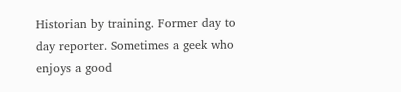Historian by training. Former day to day reporter. Sometimes a geek who enjoys a good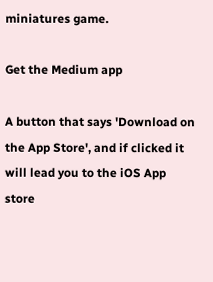miniatures game.

Get the Medium app

A button that says 'Download on the App Store', and if clicked it will lead you to the iOS App store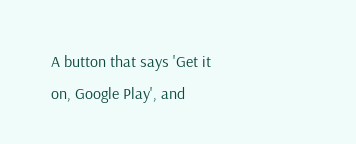A button that says 'Get it on, Google Play', and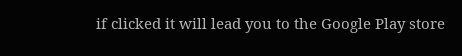if clicked it will lead you to the Google Play store